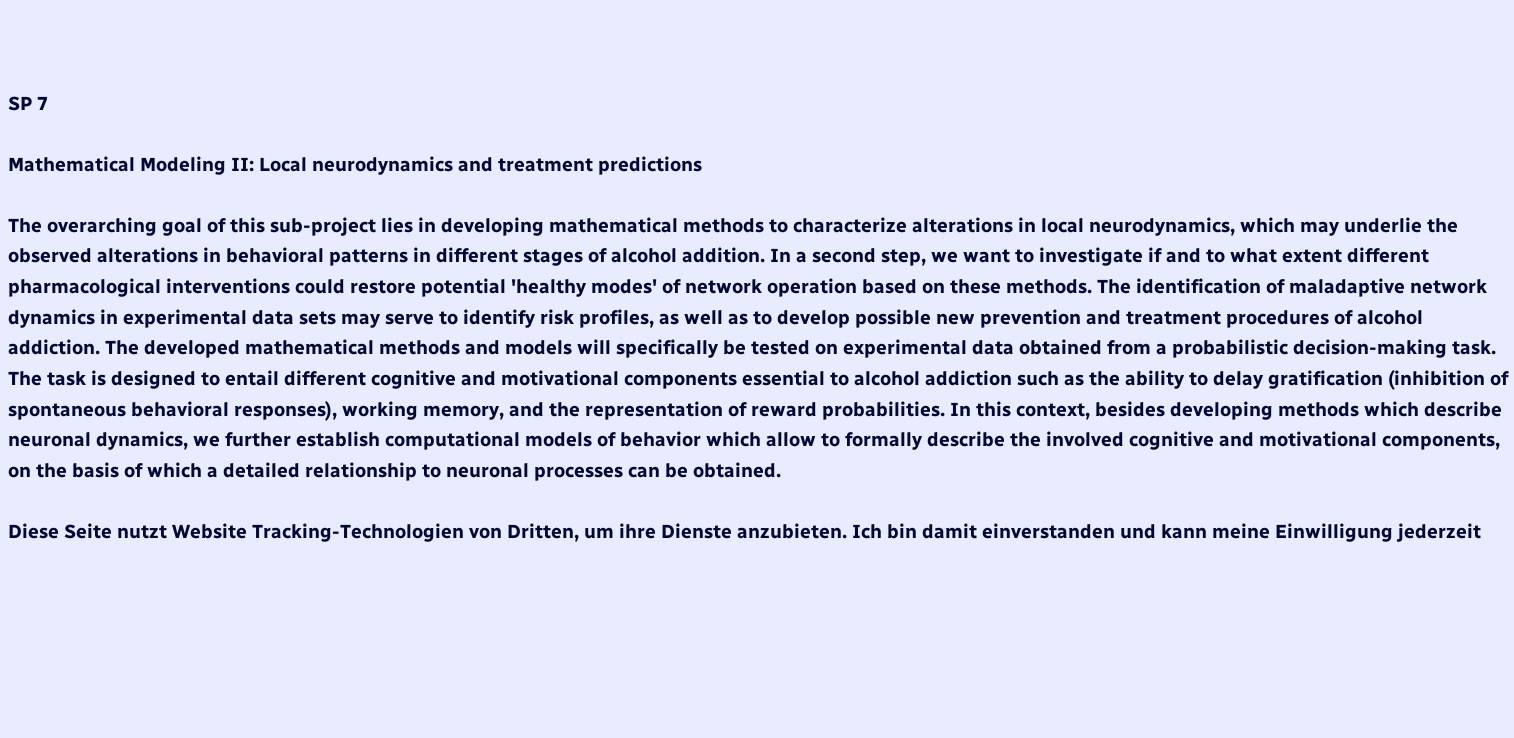SP 7

Mathematical Modeling II: Local neurodynamics and treatment predictions

The overarching goal of this sub-project lies in developing mathematical methods to characterize alterations in local neurodynamics, which may underlie the observed alterations in behavioral patterns in different stages of alcohol addition. In a second step, we want to investigate if and to what extent different pharmacological interventions could restore potential 'healthy modes' of network operation based on these methods. The identification of maladaptive network dynamics in experimental data sets may serve to identify risk profiles, as well as to develop possible new prevention and treatment procedures of alcohol addiction. The developed mathematical methods and models will specifically be tested on experimental data obtained from a probabilistic decision-making task. The task is designed to entail different cognitive and motivational components essential to alcohol addiction such as the ability to delay gratification (inhibition of spontaneous behavioral responses), working memory, and the representation of reward probabilities. In this context, besides developing methods which describe neuronal dynamics, we further establish computational models of behavior which allow to formally describe the involved cognitive and motivational components, on the basis of which a detailed relationship to neuronal processes can be obtained.

Diese Seite nutzt Website Tracking-Technologien von Dritten, um ihre Dienste anzubieten. Ich bin damit einverstanden und kann meine Einwilligung jederzeit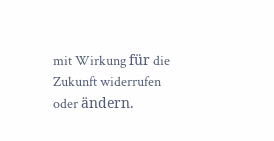mit Wirkung für die Zukunft widerrufen oder ändern.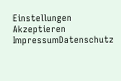Einstellungen Akzeptieren ImpressumDatenschutz